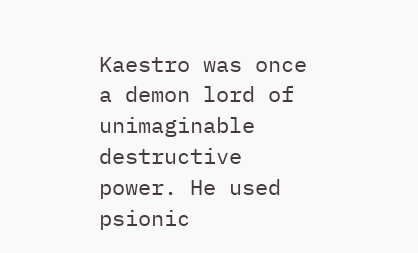Kaestro was once a demon lord of unimaginable destructive power. He used psionic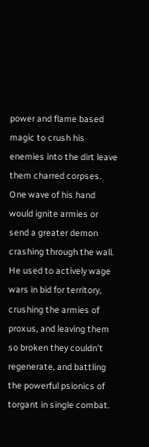power and flame based magic to crush his enemies into the dirt leave them charred corpses. One wave of his hand would ignite armies or send a greater demon crashing through the wall. He used to actively wage wars in bid for territory, crushing the armies of proxus, and leaving them so broken they couldn’t regenerate, and battling the powerful psionics of torgant in single combat.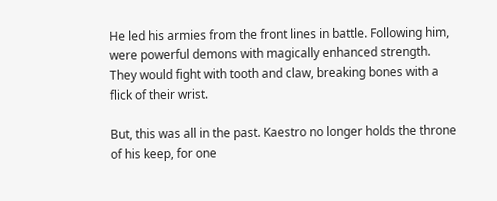He led his armies from the front lines in battle. Following him, were powerful demons with magically enhanced strength. They would fight with tooth and claw, breaking bones with a flick of their wrist.

But, this was all in the past. Kaestro no longer holds the throne of his keep, for one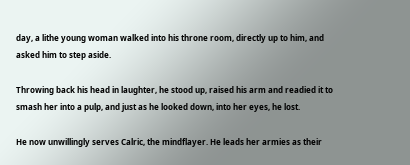day, a lithe young woman walked into his throne room, directly up to him, and asked him to step aside.

Throwing back his head in laughter, he stood up, raised his arm and readied it to smash her into a pulp, and just as he looked down, into her eyes, he lost.

He now unwillingly serves Calric, the mindflayer. He leads her armies as their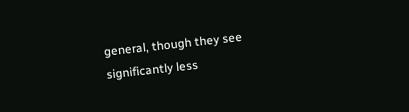general, though they see significantly less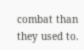combat than they used to.